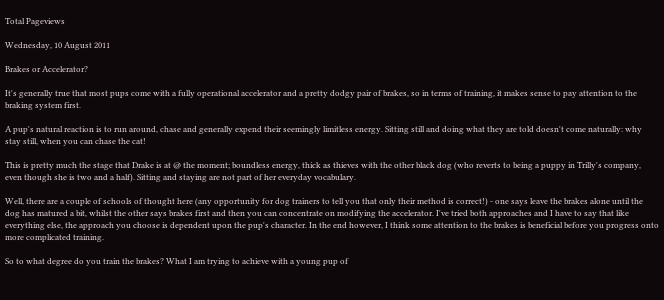Total Pageviews

Wednesday, 10 August 2011

Brakes or Accelerator?

It's generally true that most pups come with a fully operational accelerator and a pretty dodgy pair of brakes, so in terms of training, it makes sense to pay attention to the braking system first.

A pup's natural reaction is to run around, chase and generally expend their seemingly limitless energy. Sitting still and doing what they are told doesn't come naturally: why stay still, when you can chase the cat!

This is pretty much the stage that Drake is at @ the moment; boundless energy, thick as thieves with the other black dog (who reverts to being a puppy in Trilly's company, even though she is two and a half). Sitting and staying are not part of her everyday vocabulary.

Well, there are a couple of schools of thought here (any opportunity for dog trainers to tell you that only their method is correct!) - one says leave the brakes alone until the dog has matured a bit, whilst the other says brakes first and then you can concentrate on modifying the accelerator. I've tried both approaches and I have to say that like everything else, the approach you choose is dependent upon the pup's character. In the end however, I think some attention to the brakes is beneficial before you progress onto more complicated training.

So to what degree do you train the brakes? What I am trying to achieve with a young pup of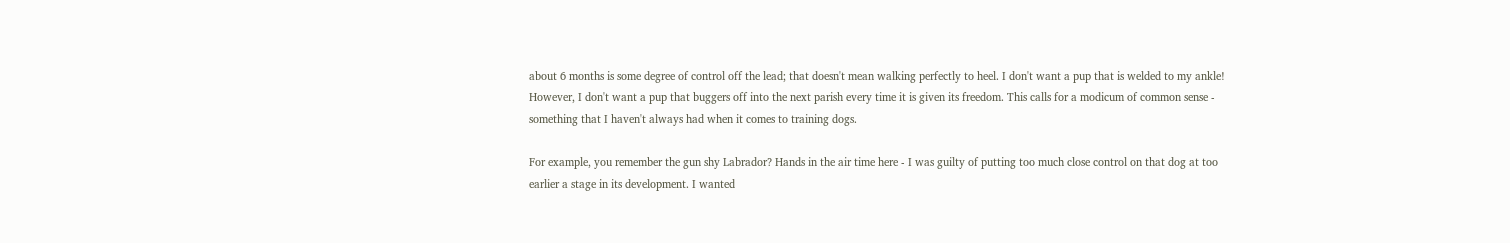about 6 months is some degree of control off the lead; that doesn't mean walking perfectly to heel. I don't want a pup that is welded to my ankle! However, I don't want a pup that buggers off into the next parish every time it is given its freedom. This calls for a modicum of common sense - something that I haven't always had when it comes to training dogs.

For example, you remember the gun shy Labrador? Hands in the air time here - I was guilty of putting too much close control on that dog at too earlier a stage in its development. I wanted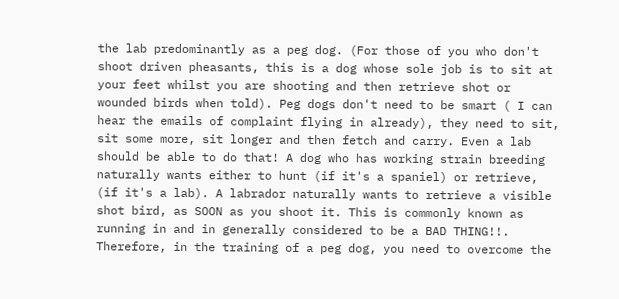the lab predominantly as a peg dog. (For those of you who don't shoot driven pheasants, this is a dog whose sole job is to sit at your feet whilst you are shooting and then retrieve shot or wounded birds when told). Peg dogs don't need to be smart ( I can hear the emails of complaint flying in already), they need to sit, sit some more, sit longer and then fetch and carry. Even a lab should be able to do that! A dog who has working strain breeding naturally wants either to hunt (if it's a spaniel) or retrieve, (if it's a lab). A labrador naturally wants to retrieve a visible shot bird, as SOON as you shoot it. This is commonly known as running in and in generally considered to be a BAD THING!!. Therefore, in the training of a peg dog, you need to overcome the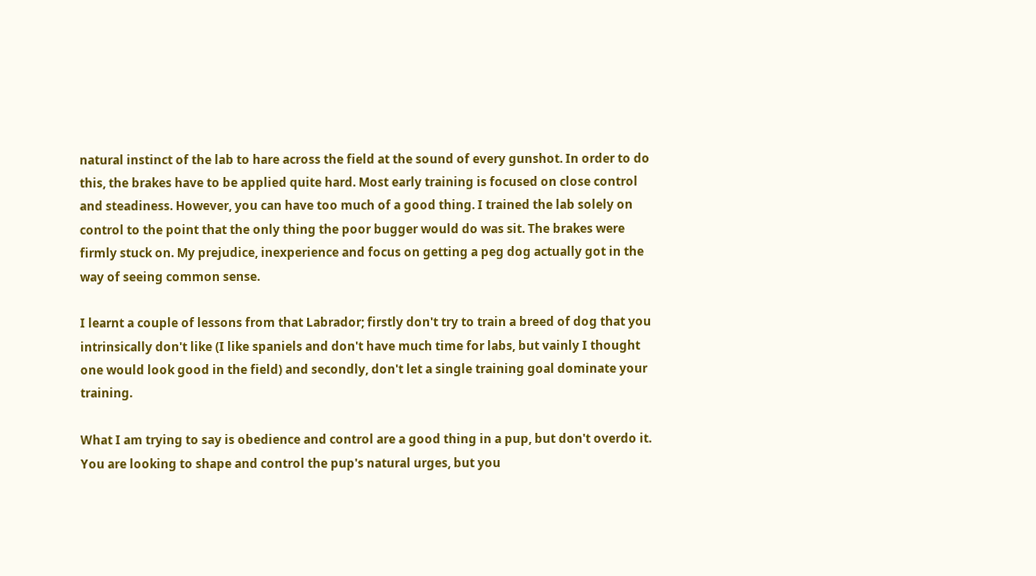natural instinct of the lab to hare across the field at the sound of every gunshot. In order to do this, the brakes have to be applied quite hard. Most early training is focused on close control and steadiness. However, you can have too much of a good thing. I trained the lab solely on control to the point that the only thing the poor bugger would do was sit. The brakes were firmly stuck on. My prejudice, inexperience and focus on getting a peg dog actually got in the way of seeing common sense.

I learnt a couple of lessons from that Labrador; firstly don't try to train a breed of dog that you intrinsically don't like (I like spaniels and don't have much time for labs, but vainly I thought one would look good in the field) and secondly, don't let a single training goal dominate your training.

What I am trying to say is obedience and control are a good thing in a pup, but don't overdo it. You are looking to shape and control the pup's natural urges, but you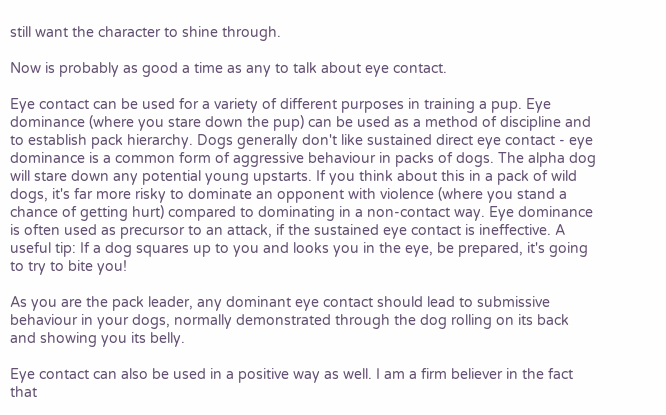still want the character to shine through.

Now is probably as good a time as any to talk about eye contact.

Eye contact can be used for a variety of different purposes in training a pup. Eye dominance (where you stare down the pup) can be used as a method of discipline and to establish pack hierarchy. Dogs generally don't like sustained direct eye contact - eye dominance is a common form of aggressive behaviour in packs of dogs. The alpha dog will stare down any potential young upstarts. If you think about this in a pack of wild dogs, it's far more risky to dominate an opponent with violence (where you stand a chance of getting hurt) compared to dominating in a non-contact way. Eye dominance is often used as precursor to an attack, if the sustained eye contact is ineffective. A useful tip: If a dog squares up to you and looks you in the eye, be prepared, it's going to try to bite you!

As you are the pack leader, any dominant eye contact should lead to submissive behaviour in your dogs, normally demonstrated through the dog rolling on its back and showing you its belly.

Eye contact can also be used in a positive way as well. I am a firm believer in the fact that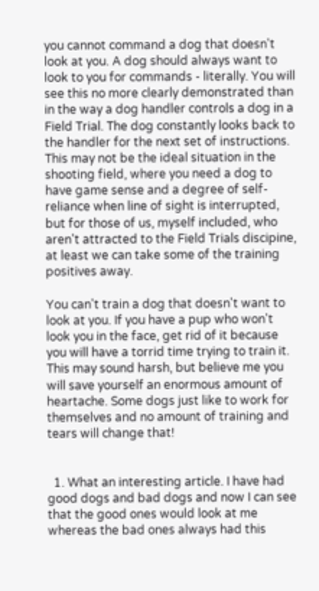you cannot command a dog that doesn't look at you. A dog should always want to look to you for commands - literally. You will see this no more clearly demonstrated than in the way a dog handler controls a dog in a Field Trial. The dog constantly looks back to the handler for the next set of instructions. This may not be the ideal situation in the shooting field, where you need a dog to have game sense and a degree of self-reliance when line of sight is interrupted, but for those of us, myself included, who aren't attracted to the Field Trials discipine, at least we can take some of the training positives away.

You can't train a dog that doesn't want to look at you. If you have a pup who won't look you in the face, get rid of it because you will have a torrid time trying to train it. This may sound harsh, but believe me you will save yourself an enormous amount of heartache. Some dogs just like to work for themselves and no amount of training and tears will change that!


  1. What an interesting article. I have had good dogs and bad dogs and now I can see that the good ones would look at me whereas the bad ones always had this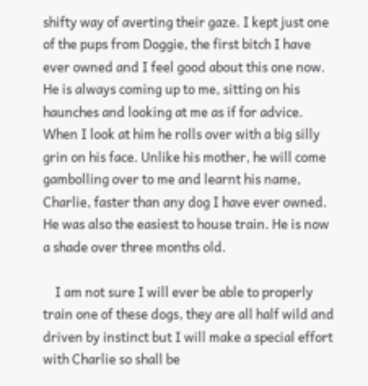shifty way of averting their gaze. I kept just one of the pups from Doggie, the first bitch I have ever owned and I feel good about this one now. He is always coming up to me, sitting on his haunches and looking at me as if for advice. When I look at him he rolls over with a big silly grin on his face. Unlike his mother, he will come gambolling over to me and learnt his name, Charlie, faster than any dog I have ever owned. He was also the easiest to house train. He is now a shade over three months old.

    I am not sure I will ever be able to properly train one of these dogs, they are all half wild and driven by instinct but I will make a special effort with Charlie so shall be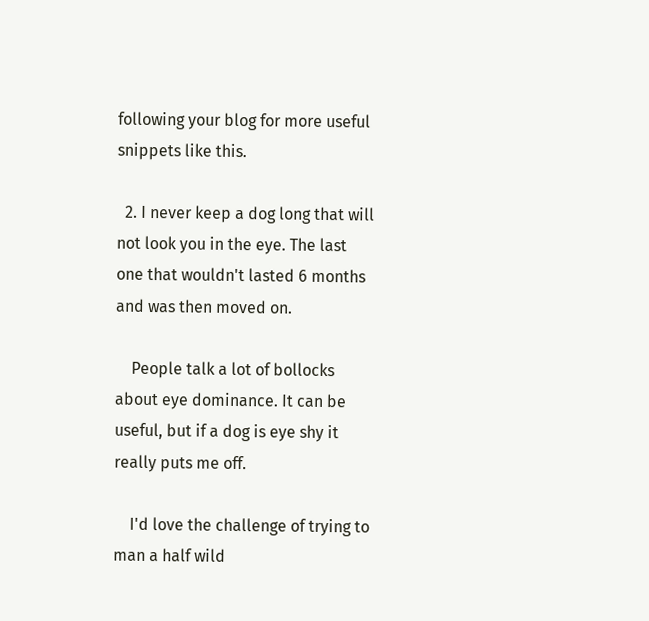following your blog for more useful snippets like this.

  2. I never keep a dog long that will not look you in the eye. The last one that wouldn't lasted 6 months and was then moved on.

    People talk a lot of bollocks about eye dominance. It can be useful, but if a dog is eye shy it really puts me off.

    I'd love the challenge of trying to man a half wild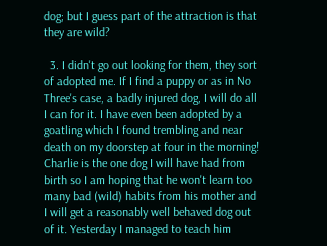dog; but I guess part of the attraction is that they are wild?

  3. I didn't go out looking for them, they sort of adopted me. If I find a puppy or as in No Three's case, a badly injured dog, I will do all I can for it. I have even been adopted by a goatling which I found trembling and near death on my doorstep at four in the morning! Charlie is the one dog I will have had from birth so I am hoping that he won't learn too many bad (wild) habits from his mother and I will get a reasonably well behaved dog out of it. Yesterday I managed to teach him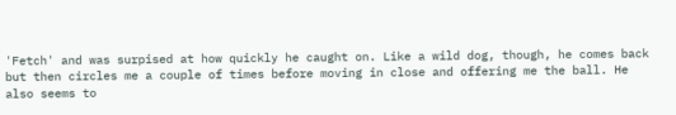'Fetch' and was surpised at how quickly he caught on. Like a wild dog, though, he comes back but then circles me a couple of times before moving in close and offering me the ball. He also seems to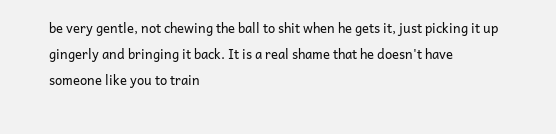be very gentle, not chewing the ball to shit when he gets it, just picking it up gingerly and bringing it back. It is a real shame that he doesn't have someone like you to train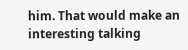him. That would make an interesting talking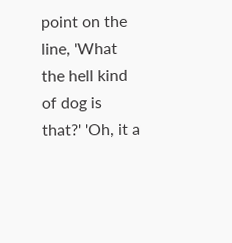point on the line, 'What the hell kind of dog is that?' 'Oh, it a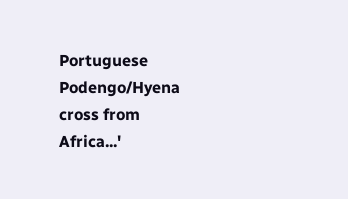Portuguese Podengo/Hyena cross from Africa...'